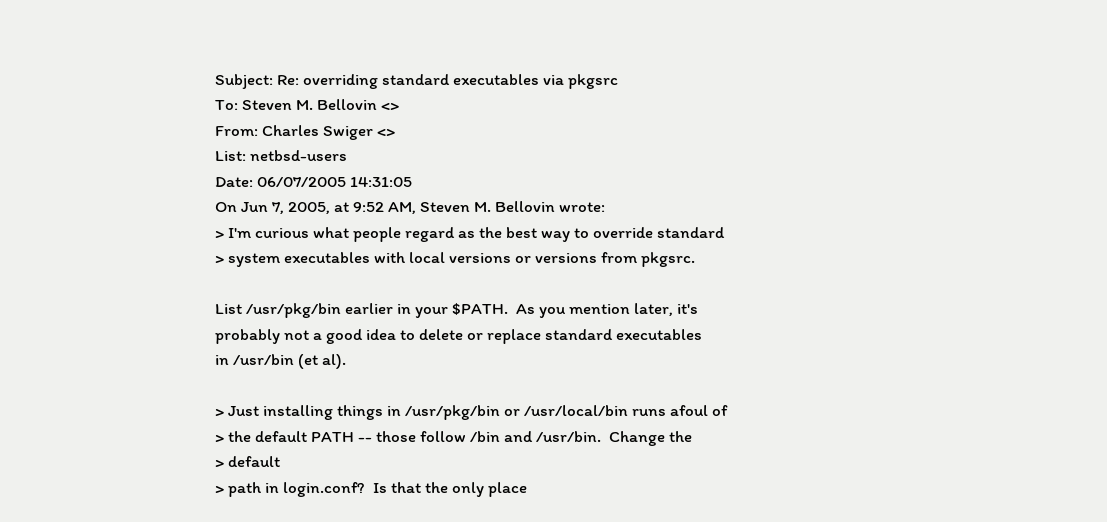Subject: Re: overriding standard executables via pkgsrc
To: Steven M. Bellovin <>
From: Charles Swiger <>
List: netbsd-users
Date: 06/07/2005 14:31:05
On Jun 7, 2005, at 9:52 AM, Steven M. Bellovin wrote:
> I'm curious what people regard as the best way to override standard
> system executables with local versions or versions from pkgsrc.

List /usr/pkg/bin earlier in your $PATH.  As you mention later, it's
probably not a good idea to delete or replace standard executables
in /usr/bin (et al).

> Just installing things in /usr/pkg/bin or /usr/local/bin runs afoul of
> the default PATH -- those follow /bin and /usr/bin.  Change the
> default
> path in login.conf?  Is that the only place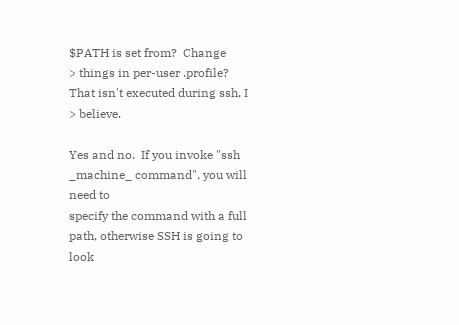$PATH is set from?  Change
> things in per-user .profile?  That isn't executed during ssh, I
> believe.

Yes and no.  If you invoke "ssh _machine_ command", you will need to
specify the command with a full path, otherwise SSH is going to look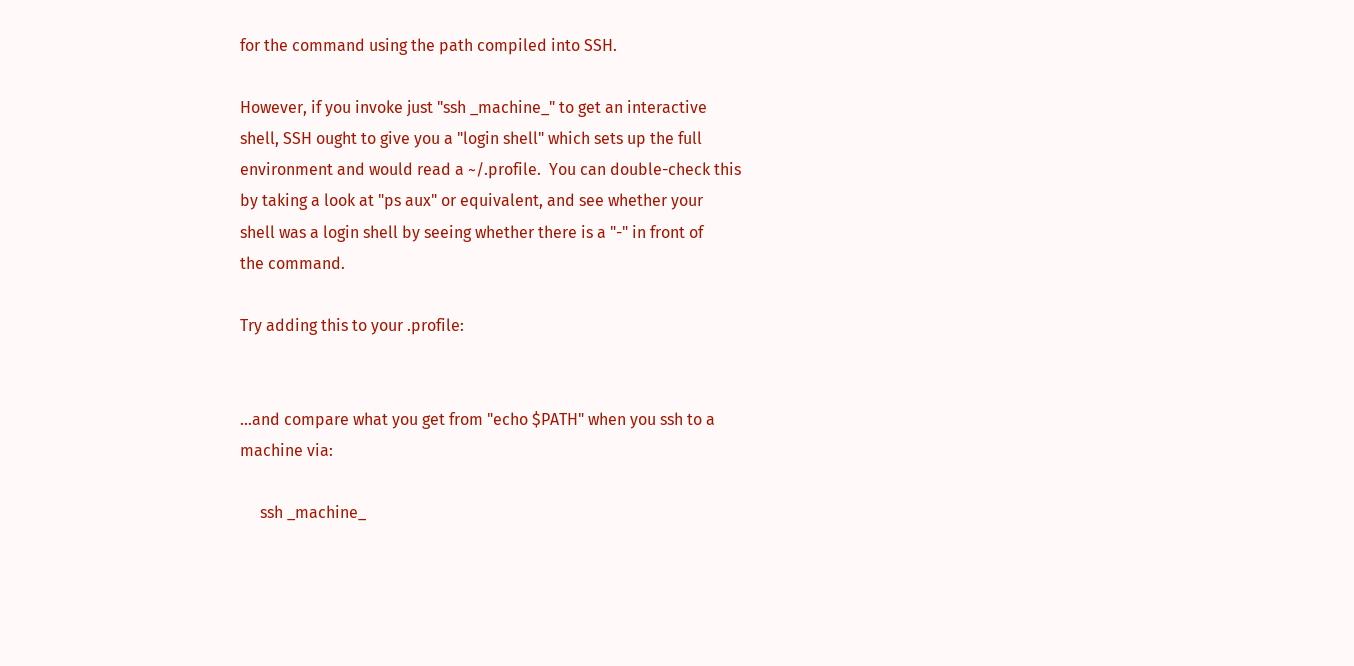for the command using the path compiled into SSH.

However, if you invoke just "ssh _machine_" to get an interactive
shell, SSH ought to give you a "login shell" which sets up the full
environment and would read a ~/.profile.  You can double-check this
by taking a look at "ps aux" or equivalent, and see whether your
shell was a login shell by seeing whether there is a "-" in front of
the command.

Try adding this to your .profile:


...and compare what you get from "echo $PATH" when you ssh to a
machine via:

     ssh _machine_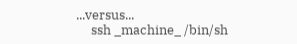...versus...
     ssh _machine_ /bin/sh